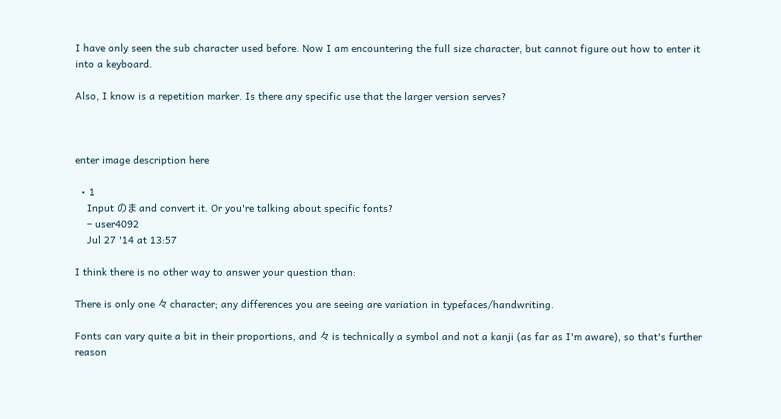I have only seen the sub character used before. Now I am encountering the full size character, but cannot figure out how to enter it into a keyboard.

Also, I know is a repetition marker. Is there any specific use that the larger version serves?



enter image description here

  • 1
    Input のま and convert it. Or you're talking about specific fonts?
    – user4092
    Jul 27 '14 at 13:57

I think there is no other way to answer your question than:

There is only one 々 character; any differences you are seeing are variation in typefaces/handwriting.

Fonts can vary quite a bit in their proportions, and 々 is technically a symbol and not a kanji (as far as I'm aware), so that's further reason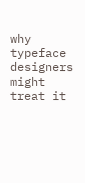why typeface designers might treat it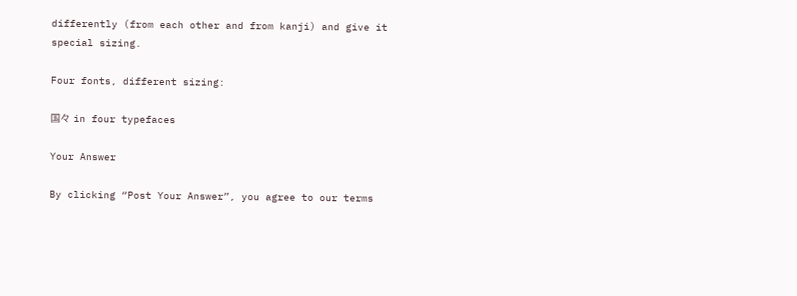differently (from each other and from kanji) and give it special sizing.

Four fonts, different sizing:

国々 in four typefaces

Your Answer

By clicking “Post Your Answer”, you agree to our terms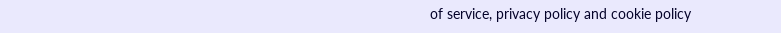of service, privacy policy and cookie policy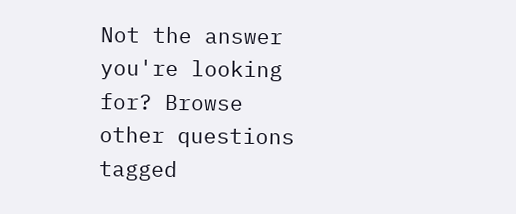Not the answer you're looking for? Browse other questions tagged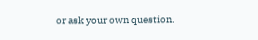or ask your own question.